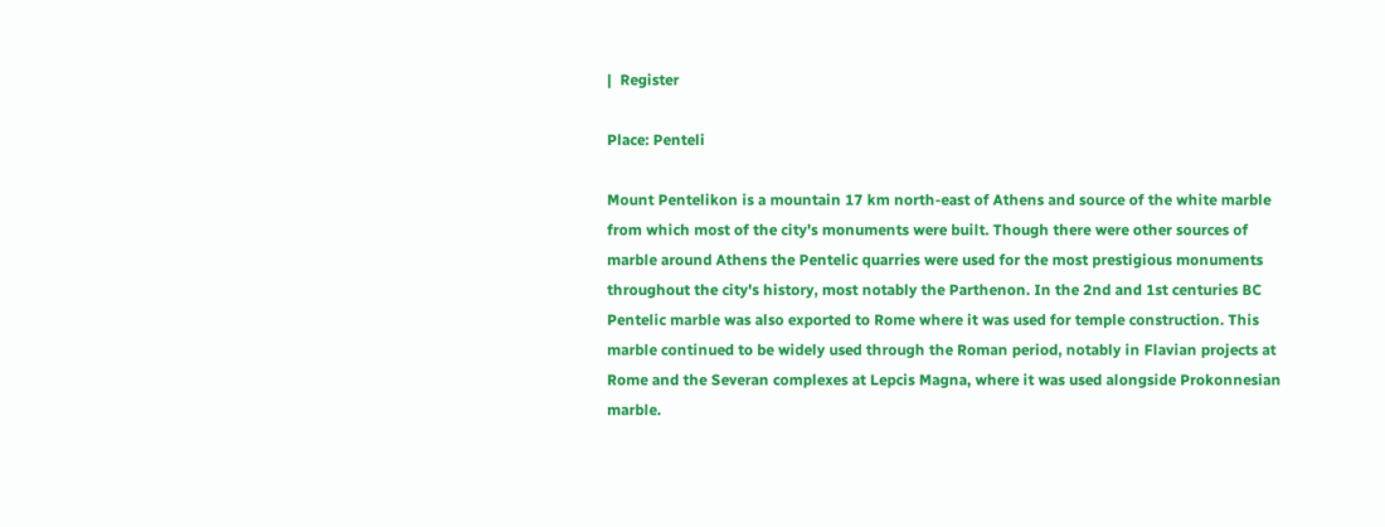|  Register

Place: Penteli

Mount Pentelikon is a mountain 17 km north-east of Athens and source of the white marble from which most of the city's monuments were built. Though there were other sources of marble around Athens the Pentelic quarries were used for the most prestigious monuments throughout the city's history, most notably the Parthenon. In the 2nd and 1st centuries BC Pentelic marble was also exported to Rome where it was used for temple construction. This marble continued to be widely used through the Roman period, notably in Flavian projects at Rome and the Severan complexes at Lepcis Magna, where it was used alongside Prokonnesian marble.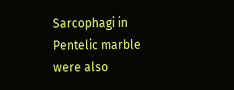Sarcophagi in Pentelic marble were also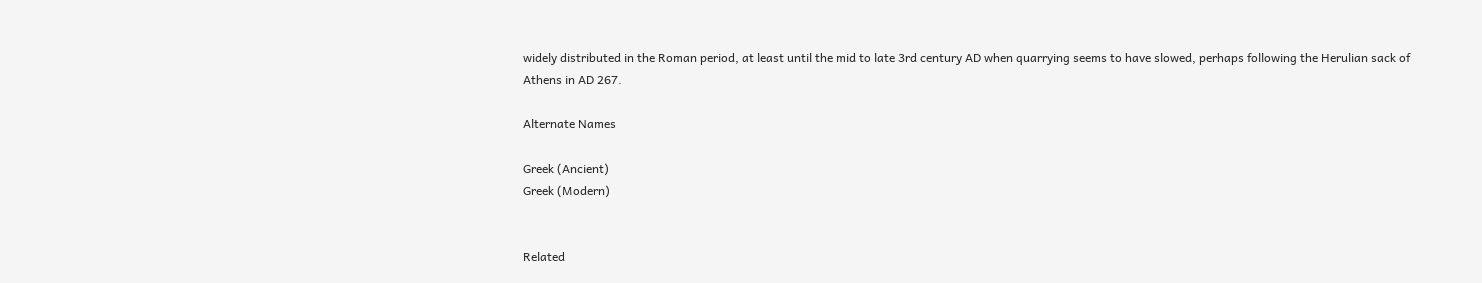widely distributed in the Roman period, at least until the mid to late 3rd century AD when quarrying seems to have slowed, perhaps following the Herulian sack of Athens in AD 267.

Alternate Names

Greek (Ancient)
Greek (Modern)


Related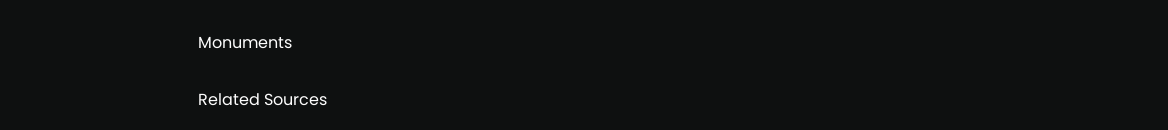Monuments

Related Sources